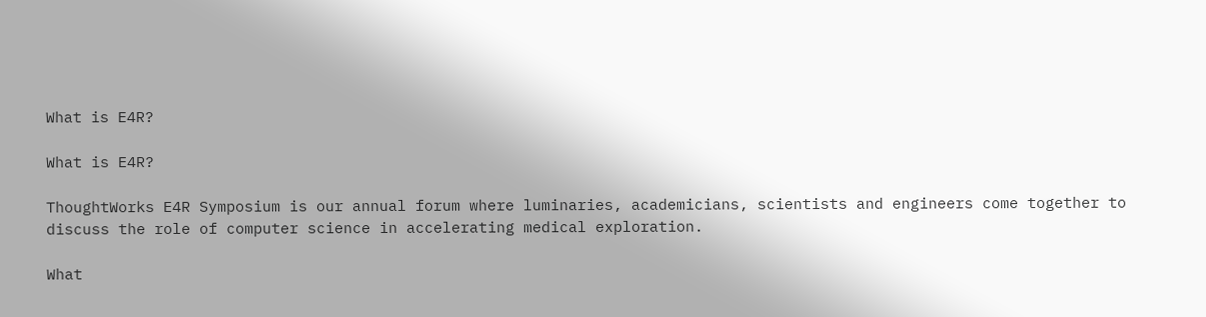What is E4R?

What is E4R?

ThoughtWorks E4R Symposium is our annual forum where luminaries, academicians, scientists and engineers come together to discuss the role of computer science in accelerating medical exploration.

What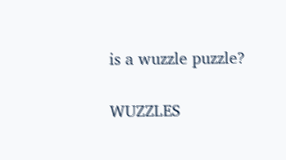is a wuzzle puzzle?

WUZZLES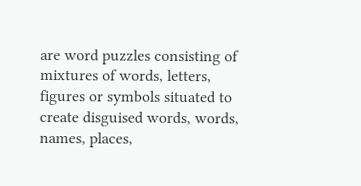are word puzzles consisting of mixtures of words, letters, figures or symbols situated to create disguised words, words, names, places,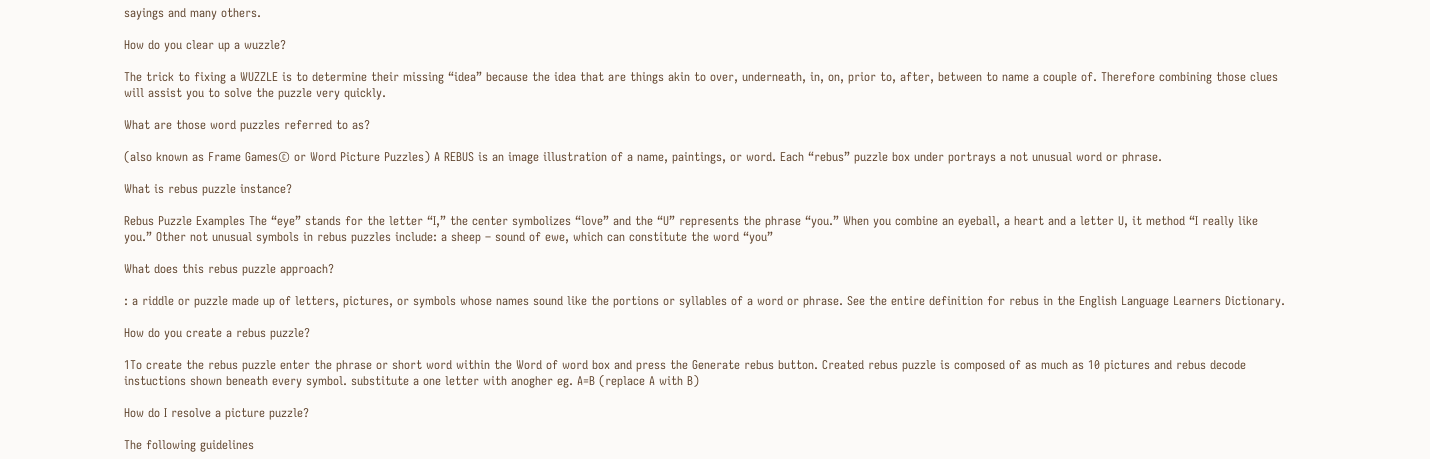sayings and many others.

How do you clear up a wuzzle?

The trick to fixing a WUZZLE is to determine their missing “idea” because the idea that are things akin to over, underneath, in, on, prior to, after, between to name a couple of. Therefore combining those clues will assist you to solve the puzzle very quickly.

What are those word puzzles referred to as?

(also known as Frame Games© or Word Picture Puzzles) A REBUS is an image illustration of a name, paintings, or word. Each “rebus” puzzle box under portrays a not unusual word or phrase.

What is rebus puzzle instance?

Rebus Puzzle Examples The “eye” stands for the letter “I,” the center symbolizes “love” and the “U” represents the phrase “you.” When you combine an eyeball, a heart and a letter U, it method “I really like you.” Other not unusual symbols in rebus puzzles include: a sheep – sound of ewe, which can constitute the word “you”

What does this rebus puzzle approach?

: a riddle or puzzle made up of letters, pictures, or symbols whose names sound like the portions or syllables of a word or phrase. See the entire definition for rebus in the English Language Learners Dictionary.

How do you create a rebus puzzle?

1To create the rebus puzzle enter the phrase or short word within the Word of word box and press the Generate rebus button. Created rebus puzzle is composed of as much as 10 pictures and rebus decode instuctions shown beneath every symbol. substitute a one letter with anogher eg. A=B (replace A with B)

How do I resolve a picture puzzle?

The following guidelines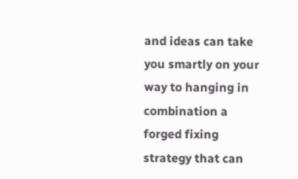and ideas can take you smartly on your way to hanging in combination a forged fixing strategy that can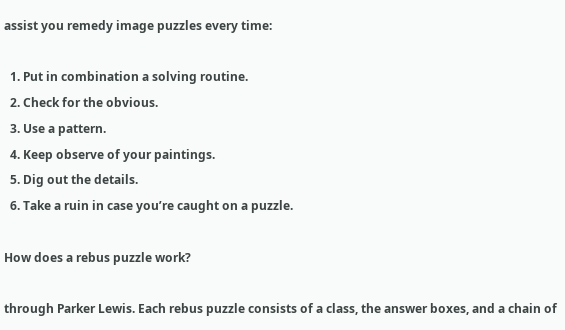assist you remedy image puzzles every time:

  1. Put in combination a solving routine.
  2. Check for the obvious.
  3. Use a pattern.
  4. Keep observe of your paintings.
  5. Dig out the details.
  6. Take a ruin in case you’re caught on a puzzle.

How does a rebus puzzle work?

through Parker Lewis. Each rebus puzzle consists of a class, the answer boxes, and a chain of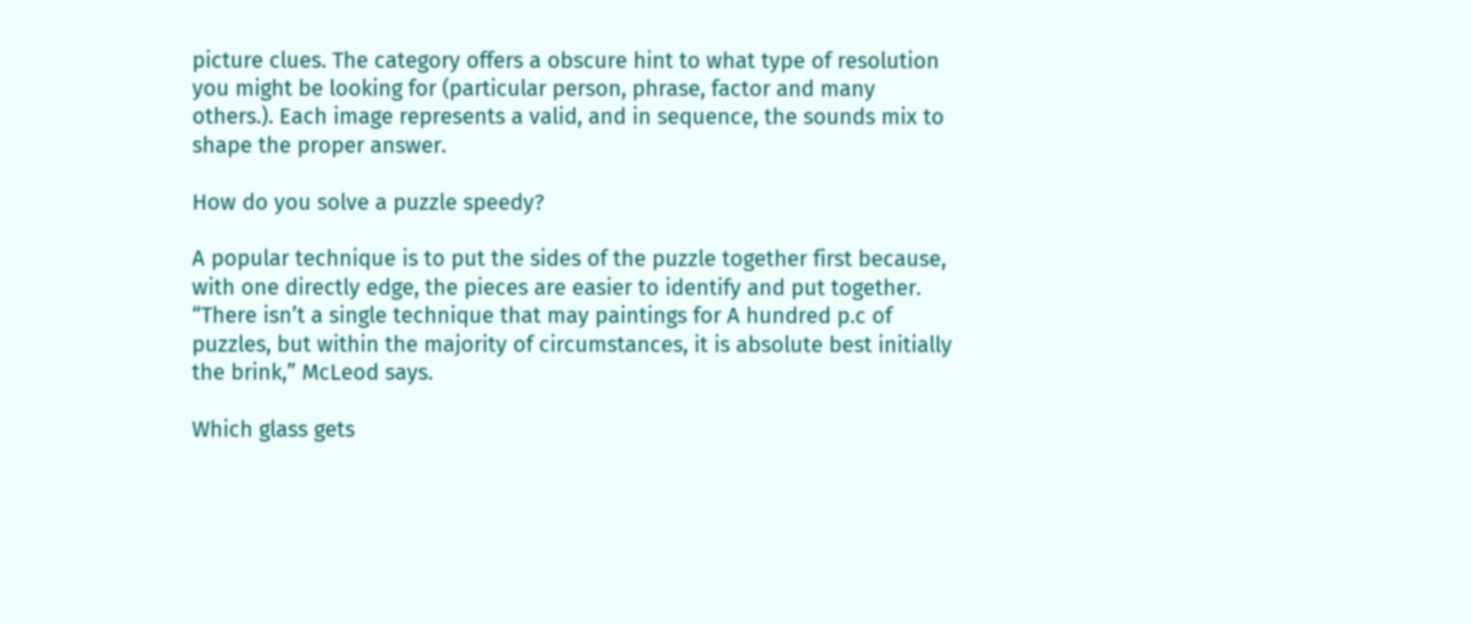picture clues. The category offers a obscure hint to what type of resolution you might be looking for (particular person, phrase, factor and many others.). Each image represents a valid, and in sequence, the sounds mix to shape the proper answer.

How do you solve a puzzle speedy?

A popular technique is to put the sides of the puzzle together first because, with one directly edge, the pieces are easier to identify and put together. “There isn’t a single technique that may paintings for A hundred p.c of puzzles, but within the majority of circumstances, it is absolute best initially the brink,” McLeod says.

Which glass gets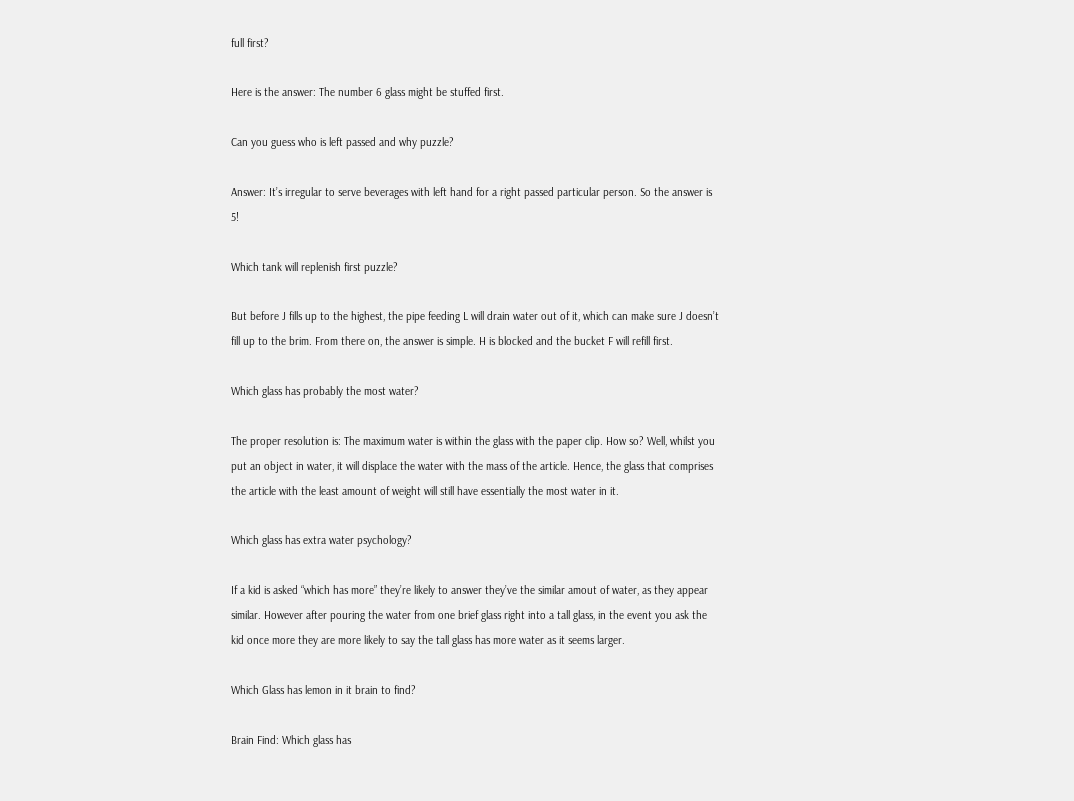full first?

Here is the answer: The number 6 glass might be stuffed first.

Can you guess who is left passed and why puzzle?

Answer: It’s irregular to serve beverages with left hand for a right passed particular person. So the answer is 5!

Which tank will replenish first puzzle?

But before J fills up to the highest, the pipe feeding L will drain water out of it, which can make sure J doesn’t fill up to the brim. From there on, the answer is simple. H is blocked and the bucket F will refill first.

Which glass has probably the most water?

The proper resolution is: The maximum water is within the glass with the paper clip. How so? Well, whilst you put an object in water, it will displace the water with the mass of the article. Hence, the glass that comprises the article with the least amount of weight will still have essentially the most water in it.

Which glass has extra water psychology?

If a kid is asked “which has more” they’re likely to answer they’ve the similar amout of water, as they appear similar. However after pouring the water from one brief glass right into a tall glass, in the event you ask the kid once more they are more likely to say the tall glass has more water as it seems larger.

Which Glass has lemon in it brain to find?

Brain Find: Which glass has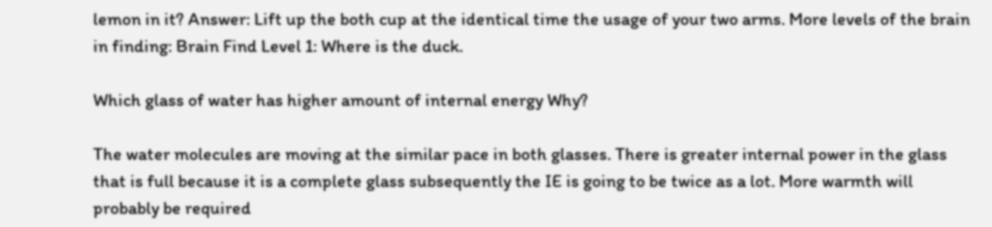lemon in it? Answer: Lift up the both cup at the identical time the usage of your two arms. More levels of the brain in finding: Brain Find Level 1: Where is the duck.

Which glass of water has higher amount of internal energy Why?

The water molecules are moving at the similar pace in both glasses. There is greater internal power in the glass that is full because it is a complete glass subsequently the IE is going to be twice as a lot. More warmth will probably be required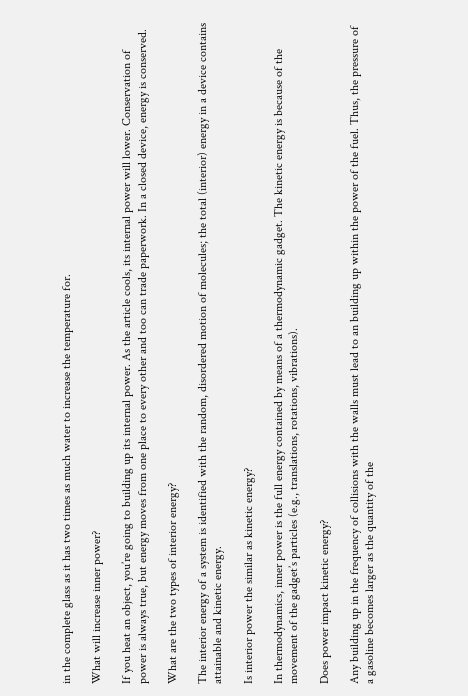in the complete glass as it has two times as much water to increase the temperature for.

What will increase inner power?

If you heat an object, you’re going to building up its internal power. As the article cools, its internal power will lower. Conservation of power is always true, but energy moves from one place to every other and too can trade paperwork. In a closed device, energy is conserved.

What are the two types of interior energy?

The interior energy of a system is identified with the random, disordered motion of molecules; the total (interior) energy in a device contains attainable and kinetic energy.

Is interior power the similar as kinetic energy?

In thermodynamics, inner power is the full energy contained by means of a thermodynamic gadget. The kinetic energy is because of the movement of the gadget’s particles (e.g., translations, rotations, vibrations).

Does power impact kinetic energy?

Any building up in the frequency of collisions with the walls must lead to an building up within the power of the fuel. Thus, the pressure of a gasoline becomes larger as the quantity of the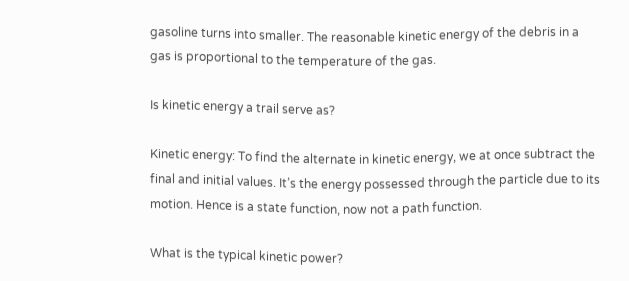gasoline turns into smaller. The reasonable kinetic energy of the debris in a gas is proportional to the temperature of the gas.

Is kinetic energy a trail serve as?

Kinetic energy: To find the alternate in kinetic energy, we at once subtract the final and initial values. It’s the energy possessed through the particle due to its motion. Hence is a state function, now not a path function.

What is the typical kinetic power?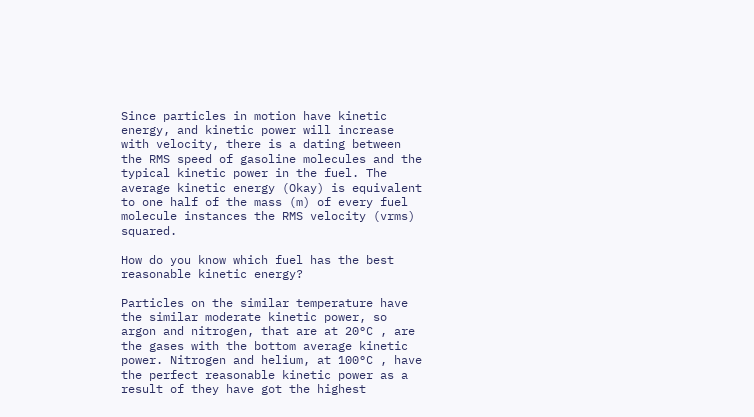Since particles in motion have kinetic energy, and kinetic power will increase with velocity, there is a dating between the RMS speed of gasoline molecules and the typical kinetic power in the fuel. The average kinetic energy (Okay) is equivalent to one half of the mass (m) of every fuel molecule instances the RMS velocity (vrms) squared.

How do you know which fuel has the best reasonable kinetic energy?

Particles on the similar temperature have the similar moderate kinetic power, so argon and nitrogen, that are at 20°C , are the gases with the bottom average kinetic power. Nitrogen and helium, at 100°C , have the perfect reasonable kinetic power as a result of they have got the highest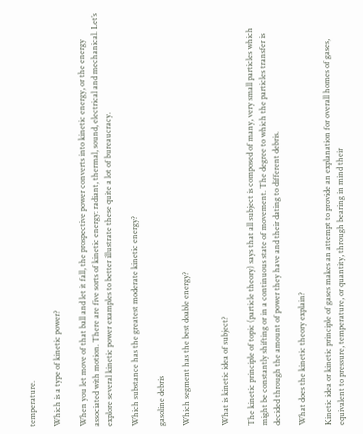temperature.

Which is a type of kinetic power?

When you let move of that ball and let it fall, the prospective power converts into kinetic energy, or the energy associated with motion. There are five sorts of kinetic energy: radiant, thermal, sound, electrical and mechanical. Let’s explore several kinetic power examples to better illustrate these quite a lot of bureaucracy.

Which substance has the greatest moderate kinetic energy?

gasoline debris

Which segment has the best doable energy?


What is kinetic idea of subject?

The kinetic principle of topic (particle theory) says that all subject is composed of many, very small particles which might be constantly shifting or in a continuous state of movement. The degree to which the particles transfer is decided through the amount of power they have and their dating to different debris.

What does the kinetic theory explain?

Kinetic idea or kinetic principle of gases makes an attempt to provide an explanation for overall homes of gases, equivalent to pressure, temperature, or quantity, through bearing in mind their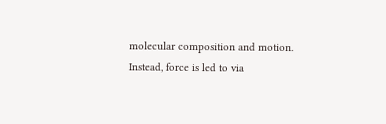molecular composition and motion. Instead, force is led to via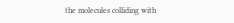the molecules colliding with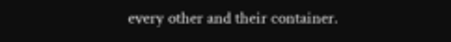every other and their container.